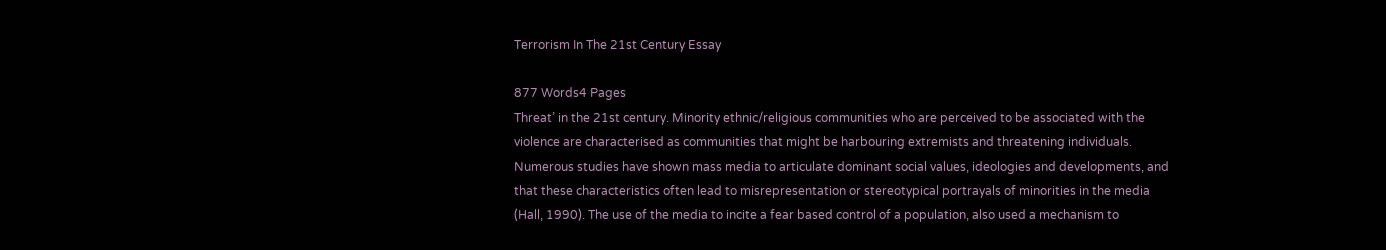Terrorism In The 21st Century Essay

877 Words4 Pages
Threat’ in the 21st century. Minority ethnic/religious communities who are perceived to be associated with the violence are characterised as communities that might be harbouring extremists and threatening individuals. Numerous studies have shown mass media to articulate dominant social values, ideologies and developments, and that these characteristics often lead to misrepresentation or stereotypical portrayals of minorities in the media (Hall, 1990). The use of the media to incite a fear based control of a population, also used a mechanism to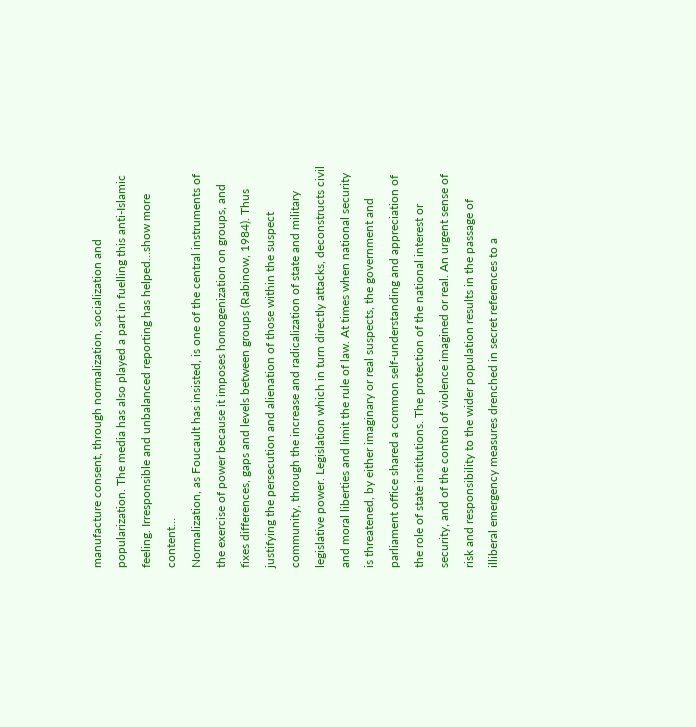manufacture consent, through normalization, socialization and popularization. The media has also played a part in fuelling this anti-Islamic feeling. Irresponsible and unbalanced reporting has helped…show more content…
Normalization, as Foucault has insisted, is one of the central instruments of the exercise of power because it imposes homogenization on groups, and fixes differences, gaps and levels between groups (Rabinow, 1984). Thus justifying the persecution and alienation of those within the suspect community, through the increase and radicalization of state and military legislative power. Legislation which in turn directly attacks, deconstructs civil and moral liberties and limit the rule of law. At times when national security is threatened, by either imaginary or real suspects, the government and parliament office shared a common self-understanding and appreciation of the role of state institutions. The protection of the national interest or security, and of the control of violence imagined or real. An urgent sense of risk and responsibility to the wider population results in the passage of illiberal emergency measures drenched in secret references to a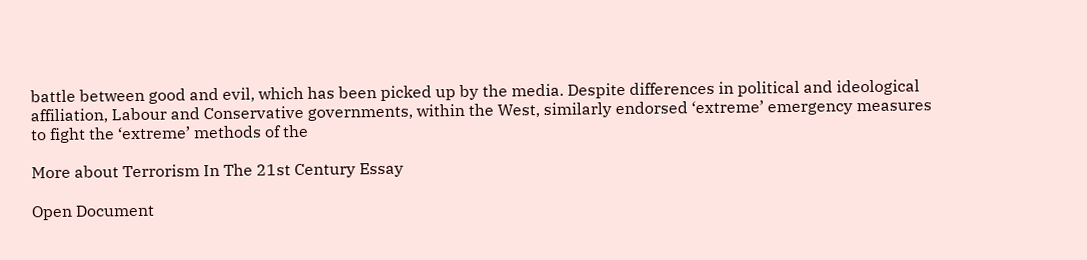battle between good and evil, which has been picked up by the media. Despite differences in political and ideological affiliation, Labour and Conservative governments, within the West, similarly endorsed ‘extreme’ emergency measures to fight the ‘extreme’ methods of the

More about Terrorism In The 21st Century Essay

Open Document